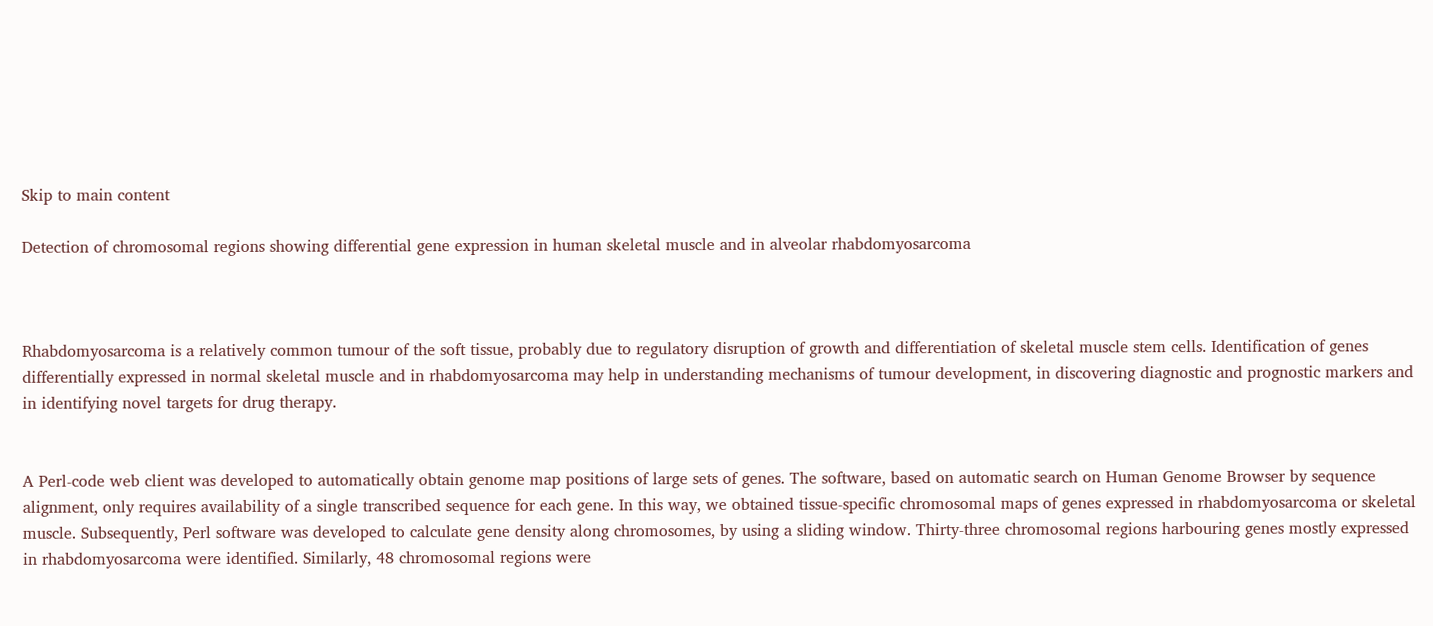Skip to main content

Detection of chromosomal regions showing differential gene expression in human skeletal muscle and in alveolar rhabdomyosarcoma



Rhabdomyosarcoma is a relatively common tumour of the soft tissue, probably due to regulatory disruption of growth and differentiation of skeletal muscle stem cells. Identification of genes differentially expressed in normal skeletal muscle and in rhabdomyosarcoma may help in understanding mechanisms of tumour development, in discovering diagnostic and prognostic markers and in identifying novel targets for drug therapy.


A Perl-code web client was developed to automatically obtain genome map positions of large sets of genes. The software, based on automatic search on Human Genome Browser by sequence alignment, only requires availability of a single transcribed sequence for each gene. In this way, we obtained tissue-specific chromosomal maps of genes expressed in rhabdomyosarcoma or skeletal muscle. Subsequently, Perl software was developed to calculate gene density along chromosomes, by using a sliding window. Thirty-three chromosomal regions harbouring genes mostly expressed in rhabdomyosarcoma were identified. Similarly, 48 chromosomal regions were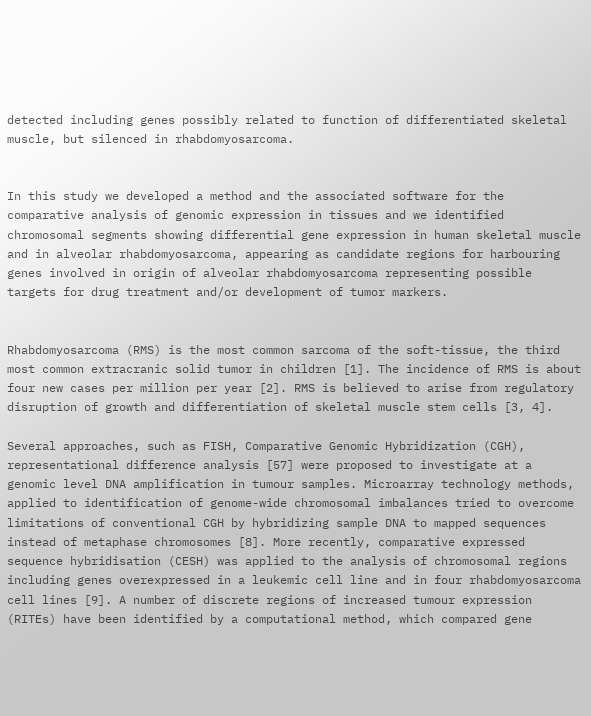detected including genes possibly related to function of differentiated skeletal muscle, but silenced in rhabdomyosarcoma.


In this study we developed a method and the associated software for the comparative analysis of genomic expression in tissues and we identified chromosomal segments showing differential gene expression in human skeletal muscle and in alveolar rhabdomyosarcoma, appearing as candidate regions for harbouring genes involved in origin of alveolar rhabdomyosarcoma representing possible targets for drug treatment and/or development of tumor markers.


Rhabdomyosarcoma (RMS) is the most common sarcoma of the soft-tissue, the third most common extracranic solid tumor in children [1]. The incidence of RMS is about four new cases per million per year [2]. RMS is believed to arise from regulatory disruption of growth and differentiation of skeletal muscle stem cells [3, 4].

Several approaches, such as FISH, Comparative Genomic Hybridization (CGH), representational difference analysis [57] were proposed to investigate at a genomic level DNA amplification in tumour samples. Microarray technology methods, applied to identification of genome-wide chromosomal imbalances tried to overcome limitations of conventional CGH by hybridizing sample DNA to mapped sequences instead of metaphase chromosomes [8]. More recently, comparative expressed sequence hybridisation (CESH) was applied to the analysis of chromosomal regions including genes overexpressed in a leukemic cell line and in four rhabdomyosarcoma cell lines [9]. A number of discrete regions of increased tumour expression (RITEs) have been identified by a computational method, which compared gene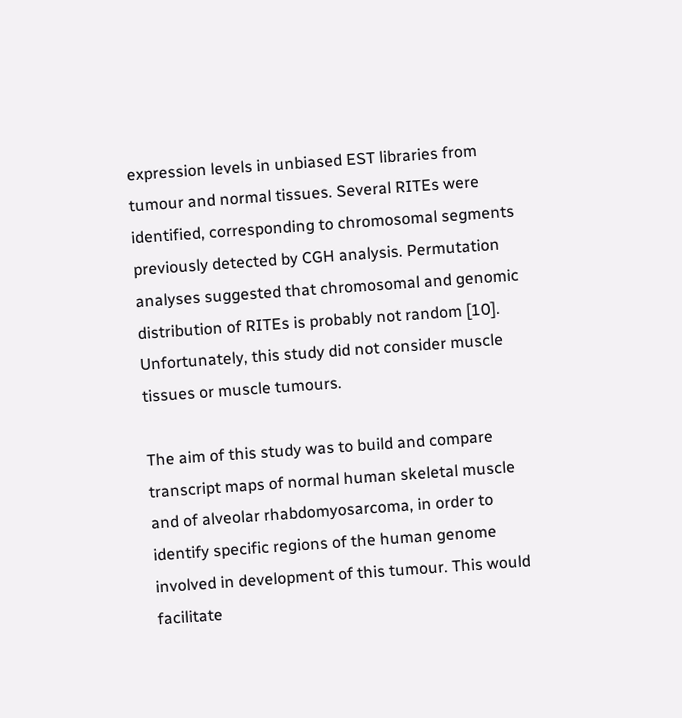expression levels in unbiased EST libraries from tumour and normal tissues. Several RITEs were identified, corresponding to chromosomal segments previously detected by CGH analysis. Permutation analyses suggested that chromosomal and genomic distribution of RITEs is probably not random [10]. Unfortunately, this study did not consider muscle tissues or muscle tumours.

The aim of this study was to build and compare transcript maps of normal human skeletal muscle and of alveolar rhabdomyosarcoma, in order to identify specific regions of the human genome involved in development of this tumour. This would facilitate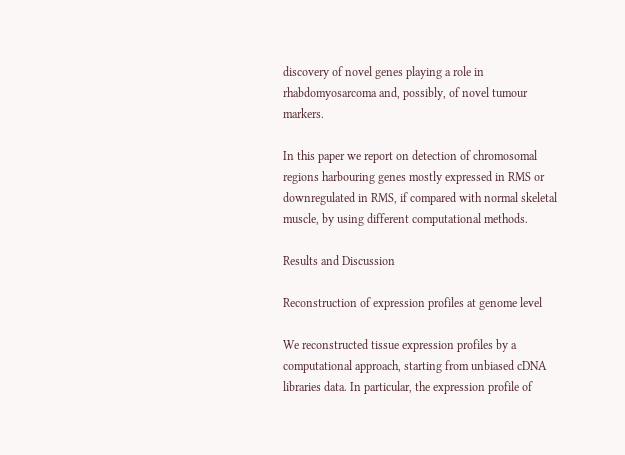discovery of novel genes playing a role in rhabdomyosarcoma and, possibly, of novel tumour markers.

In this paper we report on detection of chromosomal regions harbouring genes mostly expressed in RMS or downregulated in RMS, if compared with normal skeletal muscle, by using different computational methods.

Results and Discussion

Reconstruction of expression profiles at genome level

We reconstructed tissue expression profiles by a computational approach, starting from unbiased cDNA libraries data. In particular, the expression profile of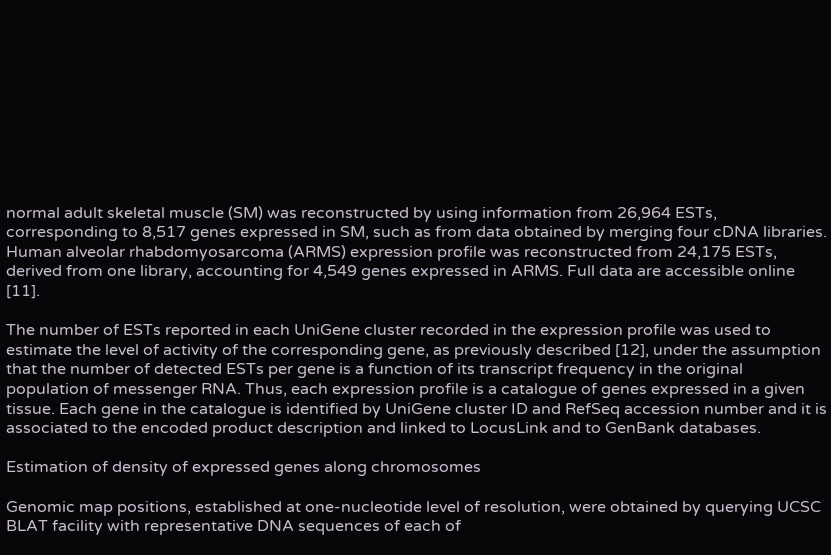normal adult skeletal muscle (SM) was reconstructed by using information from 26,964 ESTs, corresponding to 8,517 genes expressed in SM, such as from data obtained by merging four cDNA libraries. Human alveolar rhabdomyosarcoma (ARMS) expression profile was reconstructed from 24,175 ESTs, derived from one library, accounting for 4,549 genes expressed in ARMS. Full data are accessible online [11].

The number of ESTs reported in each UniGene cluster recorded in the expression profile was used to estimate the level of activity of the corresponding gene, as previously described [12], under the assumption that the number of detected ESTs per gene is a function of its transcript frequency in the original population of messenger RNA. Thus, each expression profile is a catalogue of genes expressed in a given tissue. Each gene in the catalogue is identified by UniGene cluster ID and RefSeq accession number and it is associated to the encoded product description and linked to LocusLink and to GenBank databases.

Estimation of density of expressed genes along chromosomes

Genomic map positions, established at one-nucleotide level of resolution, were obtained by querying UCSC BLAT facility with representative DNA sequences of each of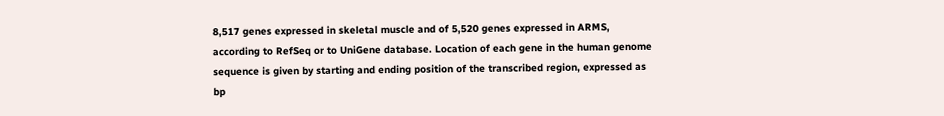8,517 genes expressed in skeletal muscle and of 5,520 genes expressed in ARMS, according to RefSeq or to UniGene database. Location of each gene in the human genome sequence is given by starting and ending position of the transcribed region, expressed as bp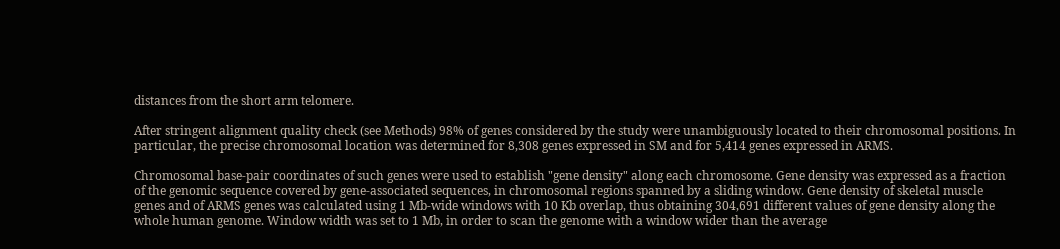distances from the short arm telomere.

After stringent alignment quality check (see Methods) 98% of genes considered by the study were unambiguously located to their chromosomal positions. In particular, the precise chromosomal location was determined for 8,308 genes expressed in SM and for 5,414 genes expressed in ARMS.

Chromosomal base-pair coordinates of such genes were used to establish "gene density" along each chromosome. Gene density was expressed as a fraction of the genomic sequence covered by gene-associated sequences, in chromosomal regions spanned by a sliding window. Gene density of skeletal muscle genes and of ARMS genes was calculated using 1 Mb-wide windows with 10 Kb overlap, thus obtaining 304,691 different values of gene density along the whole human genome. Window width was set to 1 Mb, in order to scan the genome with a window wider than the average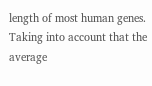length of most human genes. Taking into account that the average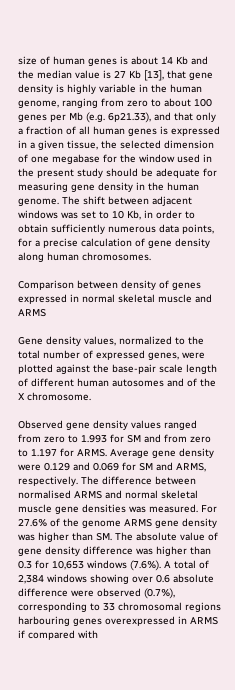size of human genes is about 14 Kb and the median value is 27 Kb [13], that gene density is highly variable in the human genome, ranging from zero to about 100 genes per Mb (e.g. 6p21.33), and that only a fraction of all human genes is expressed in a given tissue, the selected dimension of one megabase for the window used in the present study should be adequate for measuring gene density in the human genome. The shift between adjacent windows was set to 10 Kb, in order to obtain sufficiently numerous data points, for a precise calculation of gene density along human chromosomes.

Comparison between density of genes expressed in normal skeletal muscle and ARMS

Gene density values, normalized to the total number of expressed genes, were plotted against the base-pair scale length of different human autosomes and of the X chromosome.

Observed gene density values ranged from zero to 1.993 for SM and from zero to 1.197 for ARMS. Average gene density were 0.129 and 0.069 for SM and ARMS, respectively. The difference between normalised ARMS and normal skeletal muscle gene densities was measured. For 27.6% of the genome ARMS gene density was higher than SM. The absolute value of gene density difference was higher than 0.3 for 10,653 windows (7.6%). A total of 2,384 windows showing over 0.6 absolute difference were observed (0.7%), corresponding to 33 chromosomal regions harbouring genes overexpressed in ARMS if compared with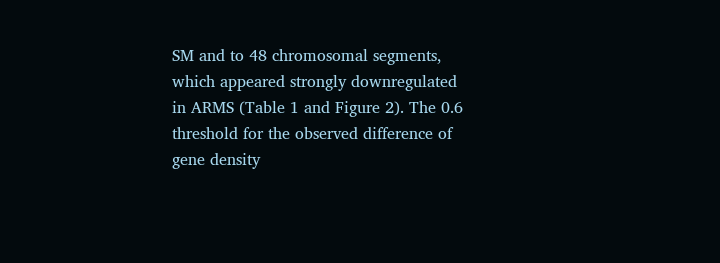SM and to 48 chromosomal segments, which appeared strongly downregulated in ARMS (Table 1 and Figure 2). The 0.6 threshold for the observed difference of gene density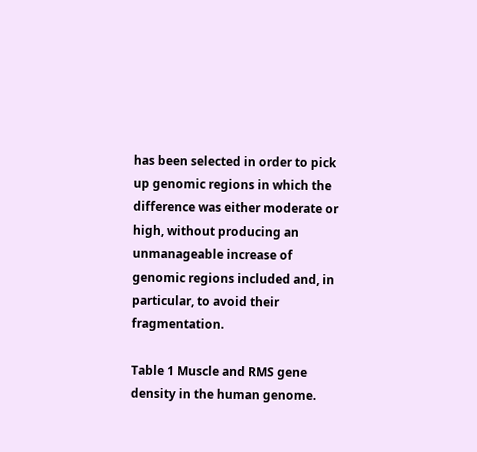has been selected in order to pick up genomic regions in which the difference was either moderate or high, without producing an unmanageable increase of genomic regions included and, in particular, to avoid their fragmentation.

Table 1 Muscle and RMS gene density in the human genome.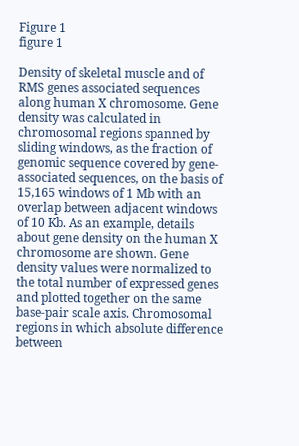Figure 1
figure 1

Density of skeletal muscle and of RMS genes associated sequences along human X chromosome. Gene density was calculated in chromosomal regions spanned by sliding windows, as the fraction of genomic sequence covered by gene-associated sequences, on the basis of 15,165 windows of 1 Mb with an overlap between adjacent windows of 10 Kb. As an example, details about gene density on the human X chromosome are shown. Gene density values were normalized to the total number of expressed genes and plotted together on the same base-pair scale axis. Chromosomal regions in which absolute difference between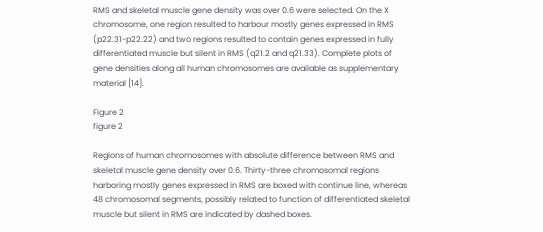RMS and skeletal muscle gene density was over 0.6 were selected. On the X chromosome, one region resulted to harbour mostly genes expressed in RMS (p22.31-p22.22) and two regions resulted to contain genes expressed in fully differentiated muscle but silent in RMS (q21.2 and q21.33). Complete plots of gene densities along all human chromosomes are available as supplementary material [14].

Figure 2
figure 2

Regions of human chromosomes with absolute difference between RMS and skeletal muscle gene density over 0.6. Thirty-three chromosomal regions harboring mostly genes expressed in RMS are boxed with continue line, whereas 48 chromosomal segments, possibly related to function of differentiated skeletal muscle but silent in RMS are indicated by dashed boxes.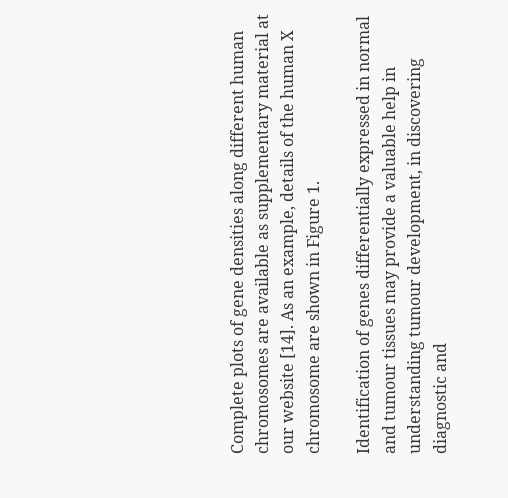Complete plots of gene densities along different human chromosomes are available as supplementary material at our website [14]. As an example, details of the human X chromosome are shown in Figure 1.

Identification of genes differentially expressed in normal and tumour tissues may provide a valuable help in understanding tumour development, in discovering diagnostic and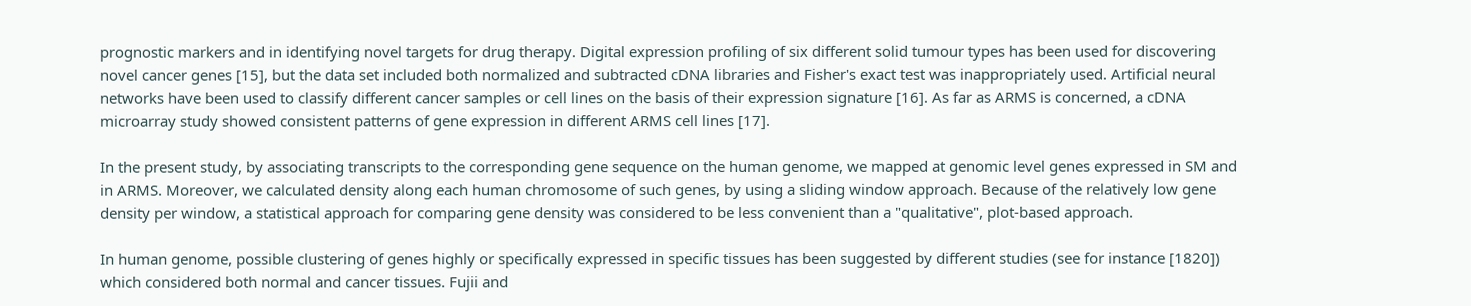prognostic markers and in identifying novel targets for drug therapy. Digital expression profiling of six different solid tumour types has been used for discovering novel cancer genes [15], but the data set included both normalized and subtracted cDNA libraries and Fisher's exact test was inappropriately used. Artificial neural networks have been used to classify different cancer samples or cell lines on the basis of their expression signature [16]. As far as ARMS is concerned, a cDNA microarray study showed consistent patterns of gene expression in different ARMS cell lines [17].

In the present study, by associating transcripts to the corresponding gene sequence on the human genome, we mapped at genomic level genes expressed in SM and in ARMS. Moreover, we calculated density along each human chromosome of such genes, by using a sliding window approach. Because of the relatively low gene density per window, a statistical approach for comparing gene density was considered to be less convenient than a "qualitative", plot-based approach.

In human genome, possible clustering of genes highly or specifically expressed in specific tissues has been suggested by different studies (see for instance [1820]) which considered both normal and cancer tissues. Fujii and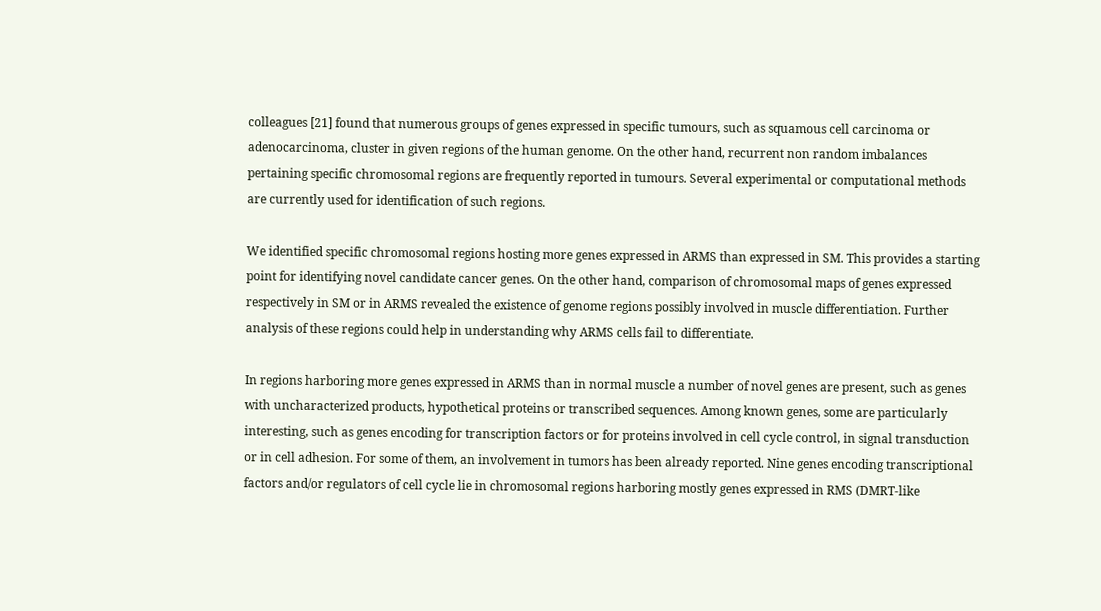colleagues [21] found that numerous groups of genes expressed in specific tumours, such as squamous cell carcinoma or adenocarcinoma, cluster in given regions of the human genome. On the other hand, recurrent non random imbalances pertaining specific chromosomal regions are frequently reported in tumours. Several experimental or computational methods are currently used for identification of such regions.

We identified specific chromosomal regions hosting more genes expressed in ARMS than expressed in SM. This provides a starting point for identifying novel candidate cancer genes. On the other hand, comparison of chromosomal maps of genes expressed respectively in SM or in ARMS revealed the existence of genome regions possibly involved in muscle differentiation. Further analysis of these regions could help in understanding why ARMS cells fail to differentiate.

In regions harboring more genes expressed in ARMS than in normal muscle a number of novel genes are present, such as genes with uncharacterized products, hypothetical proteins or transcribed sequences. Among known genes, some are particularly interesting, such as genes encoding for transcription factors or for proteins involved in cell cycle control, in signal transduction or in cell adhesion. For some of them, an involvement in tumors has been already reported. Nine genes encoding transcriptional factors and/or regulators of cell cycle lie in chromosomal regions harboring mostly genes expressed in RMS (DMRT-like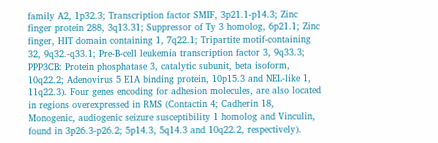family A2, 1p32.3; Transcription factor SMIF, 3p21.1-p14.3; Zinc finger protein 288, 3q13.31; Suppressor of Ty 3 homolog, 6p21.1; Zinc finger, HIT domain containing 1, 7q22.1; Tripartite motif-containing 32, 9q32.-q33.1; Pre-B-cell leukemia transcription factor 3, 9q33.3; PPP3CB: Protein phosphatase 3, catalytic subunit, beta isoform, 10q22.2; Adenovirus 5 E1A binding protein, 10p15.3 and NEL-like 1, 11q22.3). Four genes encoding for adhesion molecules, are also located in regions overexpressed in RMS (Contactin 4; Cadherin 18, Monogenic, audiogenic seizure susceptibility 1 homolog and Vinculin, found in 3p26.3-p26.2; 5p14.3, 5q14.3 and 10q22.2, respectively).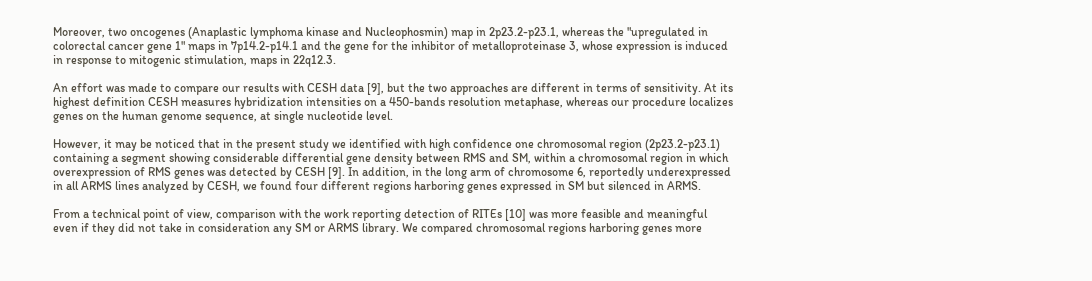Moreover, two oncogenes (Anaplastic lymphoma kinase and Nucleophosmin) map in 2p23.2-p23.1, whereas the "upregulated in colorectal cancer gene 1" maps in 7p14.2-p14.1 and the gene for the inhibitor of metalloproteinase 3, whose expression is induced in response to mitogenic stimulation, maps in 22q12.3.

An effort was made to compare our results with CESH data [9], but the two approaches are different in terms of sensitivity. At its highest definition CESH measures hybridization intensities on a 450-bands resolution metaphase, whereas our procedure localizes genes on the human genome sequence, at single nucleotide level.

However, it may be noticed that in the present study we identified with high confidence one chromosomal region (2p23.2-p23.1) containing a segment showing considerable differential gene density between RMS and SM, within a chromosomal region in which overexpression of RMS genes was detected by CESH [9]. In addition, in the long arm of chromosome 6, reportedly underexpressed in all ARMS lines analyzed by CESH, we found four different regions harboring genes expressed in SM but silenced in ARMS.

From a technical point of view, comparison with the work reporting detection of RITEs [10] was more feasible and meaningful even if they did not take in consideration any SM or ARMS library. We compared chromosomal regions harboring genes more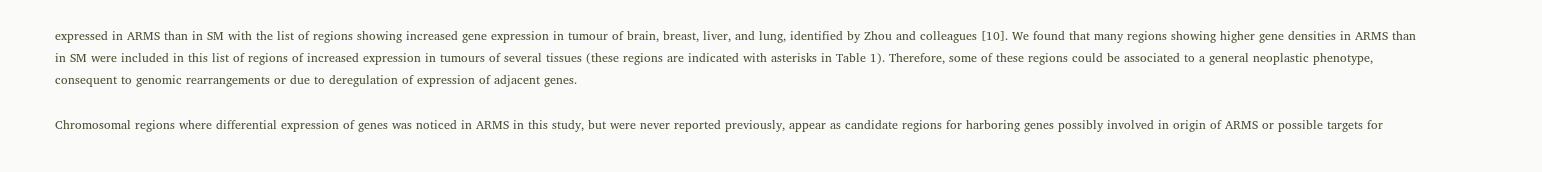expressed in ARMS than in SM with the list of regions showing increased gene expression in tumour of brain, breast, liver, and lung, identified by Zhou and colleagues [10]. We found that many regions showing higher gene densities in ARMS than in SM were included in this list of regions of increased expression in tumours of several tissues (these regions are indicated with asterisks in Table 1). Therefore, some of these regions could be associated to a general neoplastic phenotype, consequent to genomic rearrangements or due to deregulation of expression of adjacent genes.

Chromosomal regions where differential expression of genes was noticed in ARMS in this study, but were never reported previously, appear as candidate regions for harboring genes possibly involved in origin of ARMS or possible targets for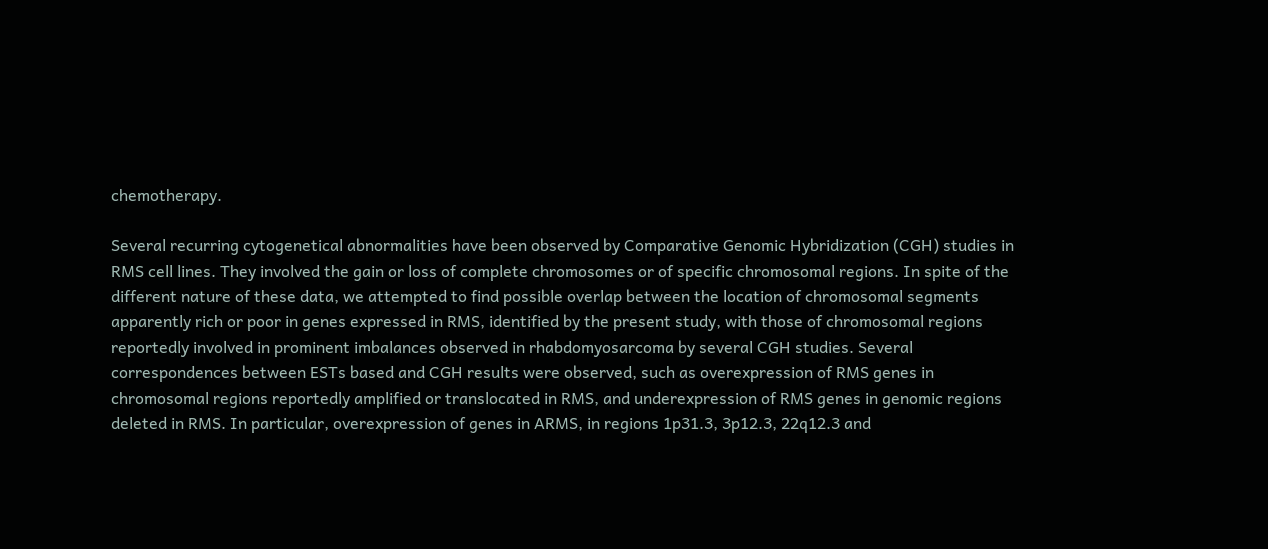chemotherapy.

Several recurring cytogenetical abnormalities have been observed by Comparative Genomic Hybridization (CGH) studies in RMS cell lines. They involved the gain or loss of complete chromosomes or of specific chromosomal regions. In spite of the different nature of these data, we attempted to find possible overlap between the location of chromosomal segments apparently rich or poor in genes expressed in RMS, identified by the present study, with those of chromosomal regions reportedly involved in prominent imbalances observed in rhabdomyosarcoma by several CGH studies. Several correspondences between ESTs based and CGH results were observed, such as overexpression of RMS genes in chromosomal regions reportedly amplified or translocated in RMS, and underexpression of RMS genes in genomic regions deleted in RMS. In particular, overexpression of genes in ARMS, in regions 1p31.3, 3p12.3, 22q12.3 and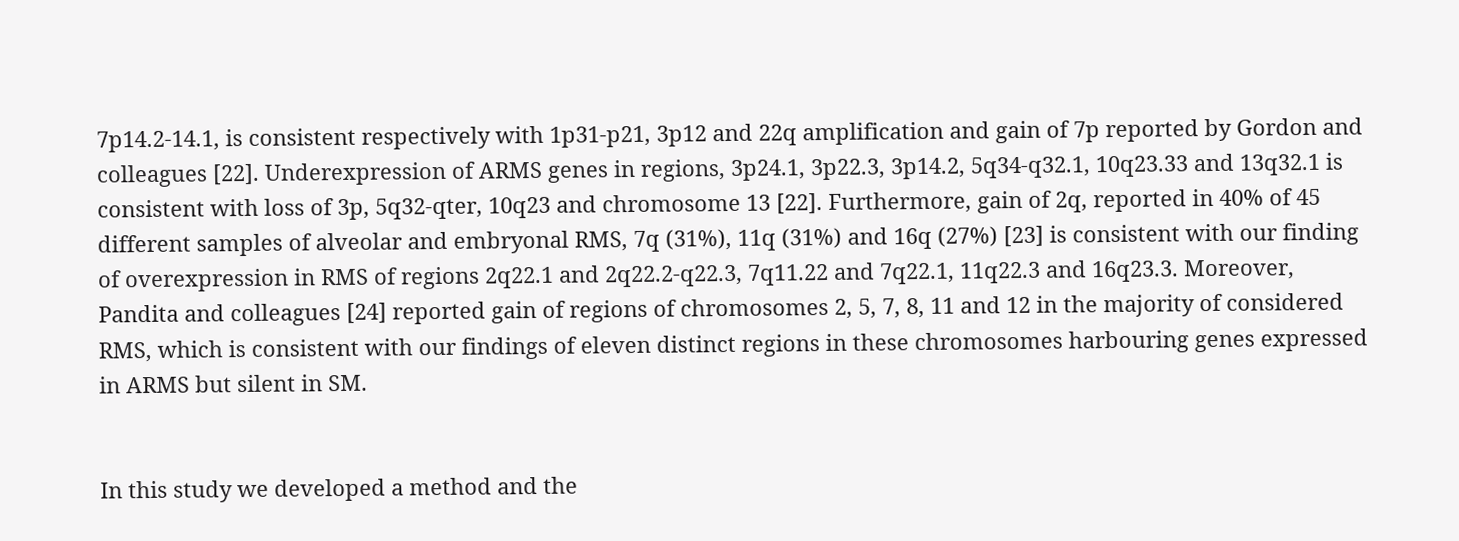7p14.2-14.1, is consistent respectively with 1p31-p21, 3p12 and 22q amplification and gain of 7p reported by Gordon and colleagues [22]. Underexpression of ARMS genes in regions, 3p24.1, 3p22.3, 3p14.2, 5q34-q32.1, 10q23.33 and 13q32.1 is consistent with loss of 3p, 5q32-qter, 10q23 and chromosome 13 [22]. Furthermore, gain of 2q, reported in 40% of 45 different samples of alveolar and embryonal RMS, 7q (31%), 11q (31%) and 16q (27%) [23] is consistent with our finding of overexpression in RMS of regions 2q22.1 and 2q22.2-q22.3, 7q11.22 and 7q22.1, 11q22.3 and 16q23.3. Moreover, Pandita and colleagues [24] reported gain of regions of chromosomes 2, 5, 7, 8, 11 and 12 in the majority of considered RMS, which is consistent with our findings of eleven distinct regions in these chromosomes harbouring genes expressed in ARMS but silent in SM.


In this study we developed a method and the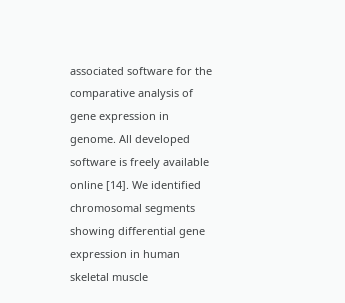associated software for the comparative analysis of gene expression in genome. All developed software is freely available online [14]. We identified chromosomal segments showing differential gene expression in human skeletal muscle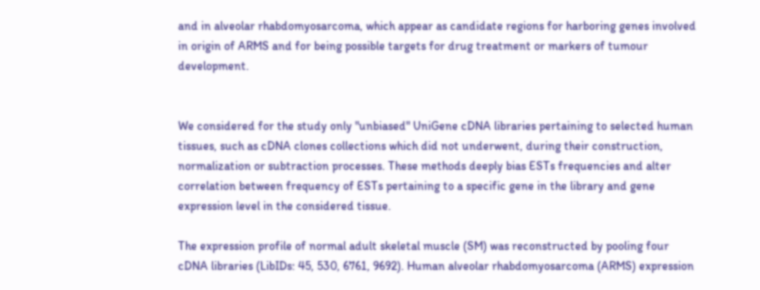and in alveolar rhabdomyosarcoma, which appear as candidate regions for harboring genes involved in origin of ARMS and for being possible targets for drug treatment or markers of tumour development.


We considered for the study only "unbiased" UniGene cDNA libraries pertaining to selected human tissues, such as cDNA clones collections which did not underwent, during their construction, normalization or subtraction processes. These methods deeply bias ESTs frequencies and alter correlation between frequency of ESTs pertaining to a specific gene in the library and gene expression level in the considered tissue.

The expression profile of normal adult skeletal muscle (SM) was reconstructed by pooling four cDNA libraries (LibIDs: 45, 530, 6761, 9692). Human alveolar rhabdomyosarcoma (ARMS) expression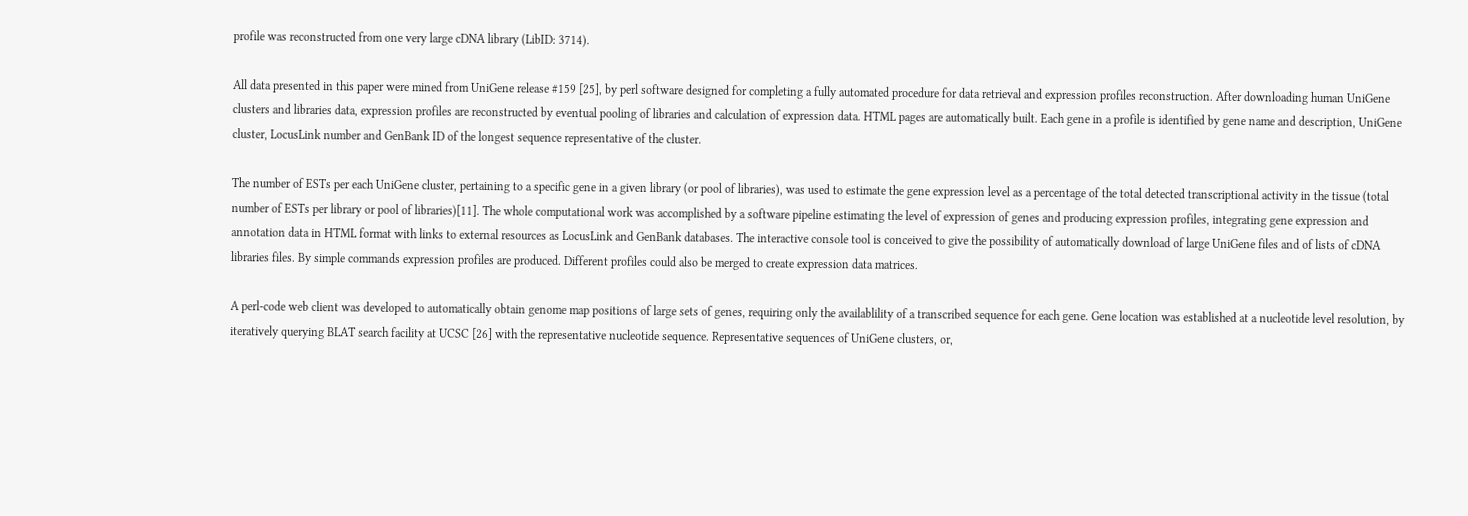profile was reconstructed from one very large cDNA library (LibID: 3714).

All data presented in this paper were mined from UniGene release #159 [25], by perl software designed for completing a fully automated procedure for data retrieval and expression profiles reconstruction. After downloading human UniGene clusters and libraries data, expression profiles are reconstructed by eventual pooling of libraries and calculation of expression data. HTML pages are automatically built. Each gene in a profile is identified by gene name and description, UniGene cluster, LocusLink number and GenBank ID of the longest sequence representative of the cluster.

The number of ESTs per each UniGene cluster, pertaining to a specific gene in a given library (or pool of libraries), was used to estimate the gene expression level as a percentage of the total detected transcriptional activity in the tissue (total number of ESTs per library or pool of libraries)[11]. The whole computational work was accomplished by a software pipeline estimating the level of expression of genes and producing expression profiles, integrating gene expression and annotation data in HTML format with links to external resources as LocusLink and GenBank databases. The interactive console tool is conceived to give the possibility of automatically download of large UniGene files and of lists of cDNA libraries files. By simple commands expression profiles are produced. Different profiles could also be merged to create expression data matrices.

A perl-code web client was developed to automatically obtain genome map positions of large sets of genes, requiring only the availablility of a transcribed sequence for each gene. Gene location was established at a nucleotide level resolution, by iteratively querying BLAT search facility at UCSC [26] with the representative nucleotide sequence. Representative sequences of UniGene clusters, or,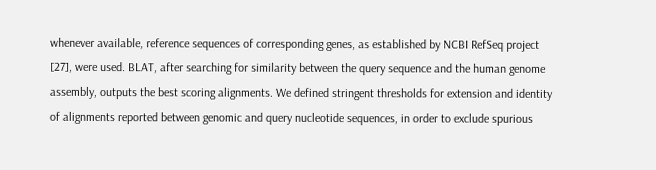whenever available, reference sequences of corresponding genes, as established by NCBI RefSeq project [27], were used. BLAT, after searching for similarity between the query sequence and the human genome assembly, outputs the best scoring alignments. We defined stringent thresholds for extension and identity of alignments reported between genomic and query nucleotide sequences, in order to exclude spurious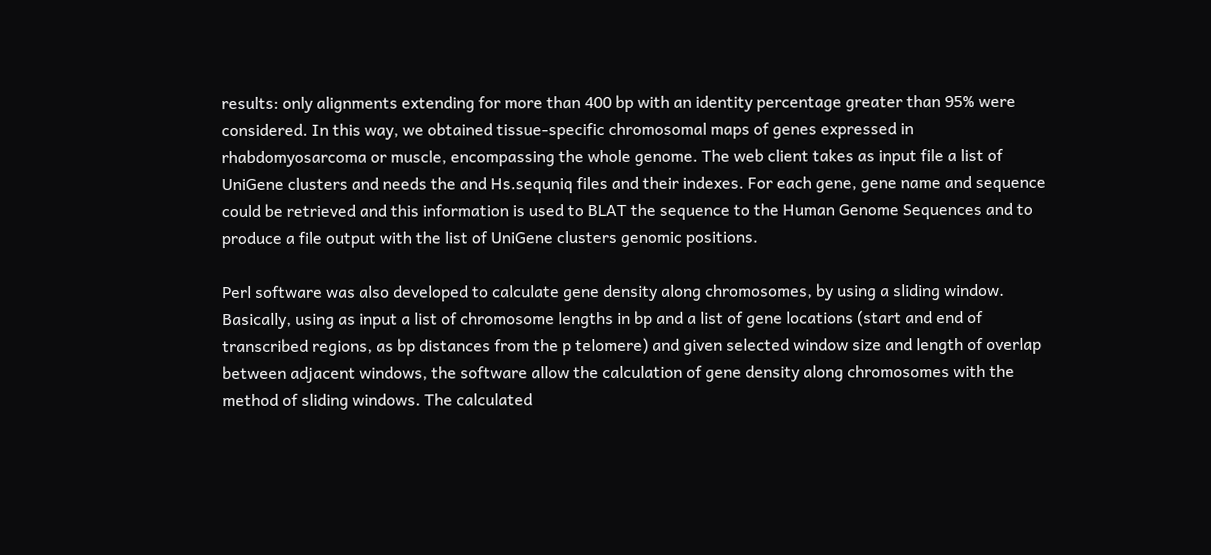results: only alignments extending for more than 400 bp with an identity percentage greater than 95% were considered. In this way, we obtained tissue-specific chromosomal maps of genes expressed in rhabdomyosarcoma or muscle, encompassing the whole genome. The web client takes as input file a list of UniGene clusters and needs the and Hs.sequniq files and their indexes. For each gene, gene name and sequence could be retrieved and this information is used to BLAT the sequence to the Human Genome Sequences and to produce a file output with the list of UniGene clusters genomic positions.

Perl software was also developed to calculate gene density along chromosomes, by using a sliding window. Basically, using as input a list of chromosome lengths in bp and a list of gene locations (start and end of transcribed regions, as bp distances from the p telomere) and given selected window size and length of overlap between adjacent windows, the software allow the calculation of gene density along chromosomes with the method of sliding windows. The calculated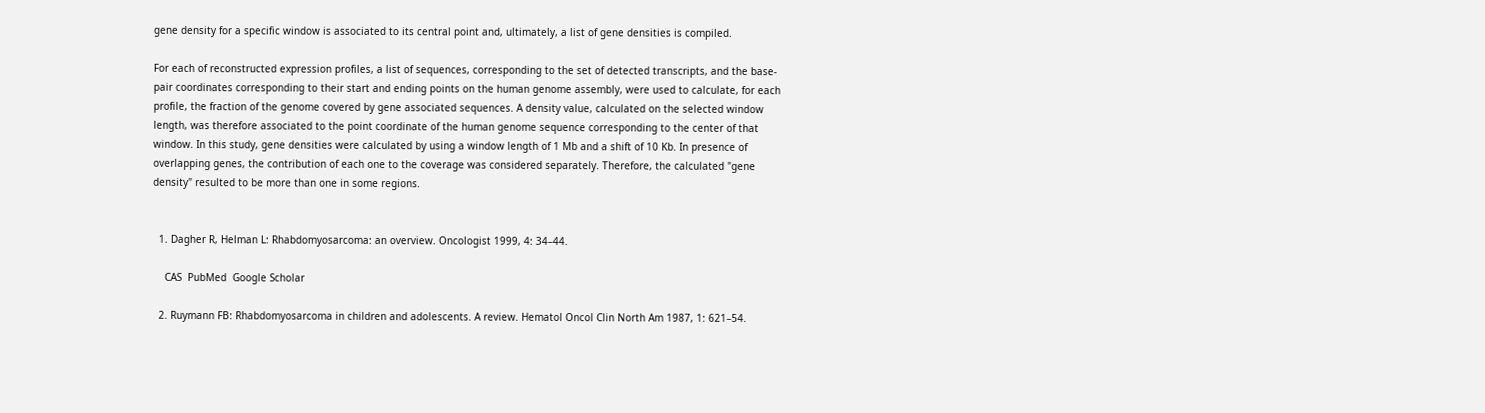gene density for a specific window is associated to its central point and, ultimately, a list of gene densities is compiled.

For each of reconstructed expression profiles, a list of sequences, corresponding to the set of detected transcripts, and the base-pair coordinates corresponding to their start and ending points on the human genome assembly, were used to calculate, for each profile, the fraction of the genome covered by gene associated sequences. A density value, calculated on the selected window length, was therefore associated to the point coordinate of the human genome sequence corresponding to the center of that window. In this study, gene densities were calculated by using a window length of 1 Mb and a shift of 10 Kb. In presence of overlapping genes, the contribution of each one to the coverage was considered separately. Therefore, the calculated "gene density" resulted to be more than one in some regions.


  1. Dagher R, Helman L: Rhabdomyosarcoma: an overview. Oncologist 1999, 4: 34–44.

    CAS  PubMed  Google Scholar

  2. Ruymann FB: Rhabdomyosarcoma in children and adolescents. A review. Hematol Oncol Clin North Am 1987, 1: 621–54.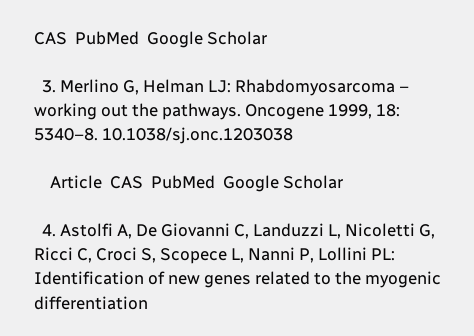CAS  PubMed  Google Scholar

  3. Merlino G, Helman LJ: Rhabdomyosarcoma – working out the pathways. Oncogene 1999, 18: 5340–8. 10.1038/sj.onc.1203038

    Article  CAS  PubMed  Google Scholar

  4. Astolfi A, De Giovanni C, Landuzzi L, Nicoletti G, Ricci C, Croci S, Scopece L, Nanni P, Lollini PL: Identification of new genes related to the myogenic differentiation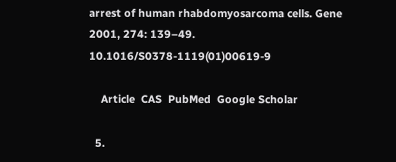arrest of human rhabdomyosarcoma cells. Gene 2001, 274: 139–49. 10.1016/S0378-1119(01)00619-9

    Article  CAS  PubMed  Google Scholar

  5.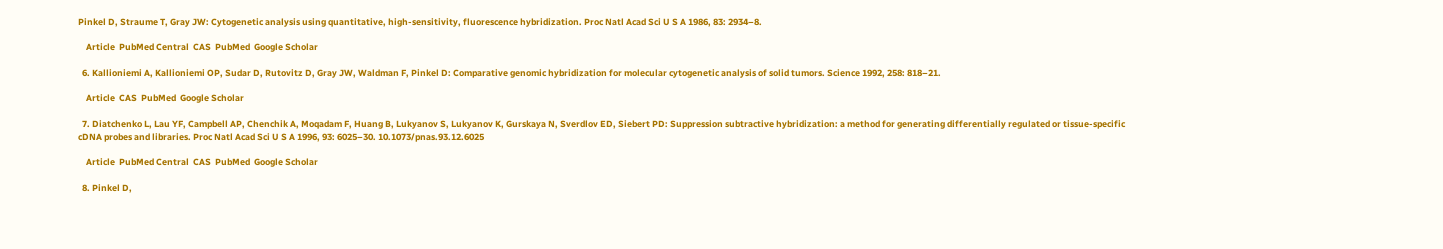Pinkel D, Straume T, Gray JW: Cytogenetic analysis using quantitative, high-sensitivity, fluorescence hybridization. Proc Natl Acad Sci U S A 1986, 83: 2934–8.

    Article  PubMed Central  CAS  PubMed  Google Scholar

  6. Kallioniemi A, Kallioniemi OP, Sudar D, Rutovitz D, Gray JW, Waldman F, Pinkel D: Comparative genomic hybridization for molecular cytogenetic analysis of solid tumors. Science 1992, 258: 818–21.

    Article  CAS  PubMed  Google Scholar

  7. Diatchenko L, Lau YF, Campbell AP, Chenchik A, Moqadam F, Huang B, Lukyanov S, Lukyanov K, Gurskaya N, Sverdlov ED, Siebert PD: Suppression subtractive hybridization: a method for generating differentially regulated or tissue-specific cDNA probes and libraries. Proc Natl Acad Sci U S A 1996, 93: 6025–30. 10.1073/pnas.93.12.6025

    Article  PubMed Central  CAS  PubMed  Google Scholar

  8. Pinkel D,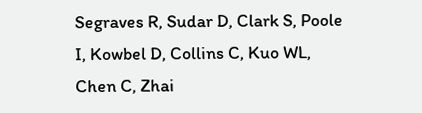Segraves R, Sudar D, Clark S, Poole I, Kowbel D, Collins C, Kuo WL, Chen C, Zhai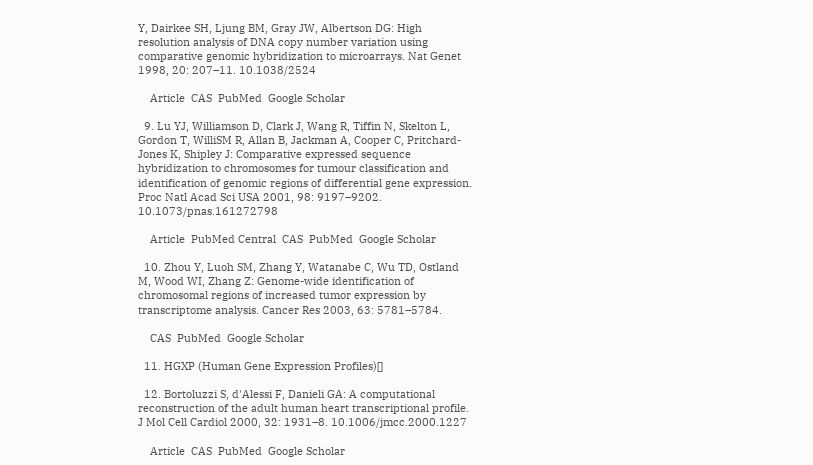Y, Dairkee SH, Ljung BM, Gray JW, Albertson DG: High resolution analysis of DNA copy number variation using comparative genomic hybridization to microarrays. Nat Genet 1998, 20: 207–11. 10.1038/2524

    Article  CAS  PubMed  Google Scholar

  9. Lu YJ, Williamson D, Clark J, Wang R, Tiffin N, Skelton L, Gordon T, WilliSM R, Allan B, Jackman A, Cooper C, Pritchard-Jones K, Shipley J: Comparative expressed sequence hybridization to chromosomes for tumour classification and identification of genomic regions of differential gene expression. Proc Natl Acad Sci USA 2001, 98: 9197–9202. 10.1073/pnas.161272798

    Article  PubMed Central  CAS  PubMed  Google Scholar

  10. Zhou Y, Luoh SM, Zhang Y, Watanabe C, Wu TD, Ostland M, Wood WI, Zhang Z: Genome-wide identification of chromosomal regions of increased tumor expression by transcriptome analysis. Cancer Res 2003, 63: 5781–5784.

    CAS  PubMed  Google Scholar

  11. HGXP (Human Gene Expression Profiles)[]

  12. Bortoluzzi S, d'Alessi F, Danieli GA: A computational reconstruction of the adult human heart transcriptional profile. J Mol Cell Cardiol 2000, 32: 1931–8. 10.1006/jmcc.2000.1227

    Article  CAS  PubMed  Google Scholar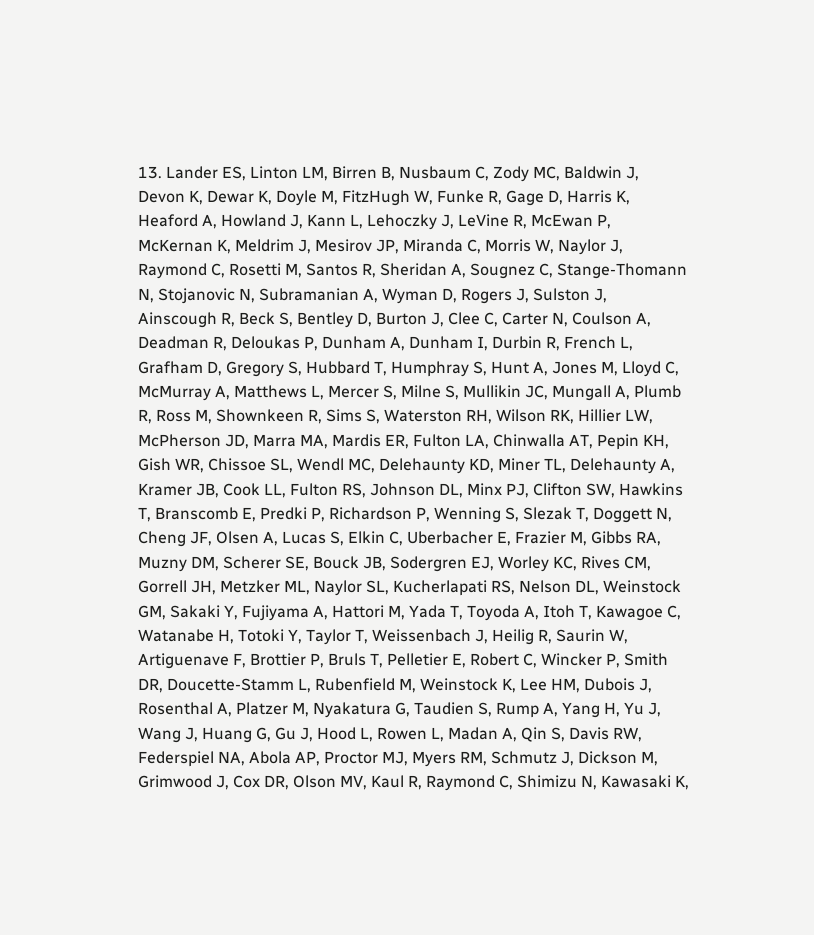13. Lander ES, Linton LM, Birren B, Nusbaum C, Zody MC, Baldwin J, Devon K, Dewar K, Doyle M, FitzHugh W, Funke R, Gage D, Harris K, Heaford A, Howland J, Kann L, Lehoczky J, LeVine R, McEwan P, McKernan K, Meldrim J, Mesirov JP, Miranda C, Morris W, Naylor J, Raymond C, Rosetti M, Santos R, Sheridan A, Sougnez C, Stange-Thomann N, Stojanovic N, Subramanian A, Wyman D, Rogers J, Sulston J, Ainscough R, Beck S, Bentley D, Burton J, Clee C, Carter N, Coulson A, Deadman R, Deloukas P, Dunham A, Dunham I, Durbin R, French L, Grafham D, Gregory S, Hubbard T, Humphray S, Hunt A, Jones M, Lloyd C, McMurray A, Matthews L, Mercer S, Milne S, Mullikin JC, Mungall A, Plumb R, Ross M, Shownkeen R, Sims S, Waterston RH, Wilson RK, Hillier LW, McPherson JD, Marra MA, Mardis ER, Fulton LA, Chinwalla AT, Pepin KH, Gish WR, Chissoe SL, Wendl MC, Delehaunty KD, Miner TL, Delehaunty A, Kramer JB, Cook LL, Fulton RS, Johnson DL, Minx PJ, Clifton SW, Hawkins T, Branscomb E, Predki P, Richardson P, Wenning S, Slezak T, Doggett N, Cheng JF, Olsen A, Lucas S, Elkin C, Uberbacher E, Frazier M, Gibbs RA, Muzny DM, Scherer SE, Bouck JB, Sodergren EJ, Worley KC, Rives CM, Gorrell JH, Metzker ML, Naylor SL, Kucherlapati RS, Nelson DL, Weinstock GM, Sakaki Y, Fujiyama A, Hattori M, Yada T, Toyoda A, Itoh T, Kawagoe C, Watanabe H, Totoki Y, Taylor T, Weissenbach J, Heilig R, Saurin W, Artiguenave F, Brottier P, Bruls T, Pelletier E, Robert C, Wincker P, Smith DR, Doucette-Stamm L, Rubenfield M, Weinstock K, Lee HM, Dubois J, Rosenthal A, Platzer M, Nyakatura G, Taudien S, Rump A, Yang H, Yu J, Wang J, Huang G, Gu J, Hood L, Rowen L, Madan A, Qin S, Davis RW, Federspiel NA, Abola AP, Proctor MJ, Myers RM, Schmutz J, Dickson M, Grimwood J, Cox DR, Olson MV, Kaul R, Raymond C, Shimizu N, Kawasaki K,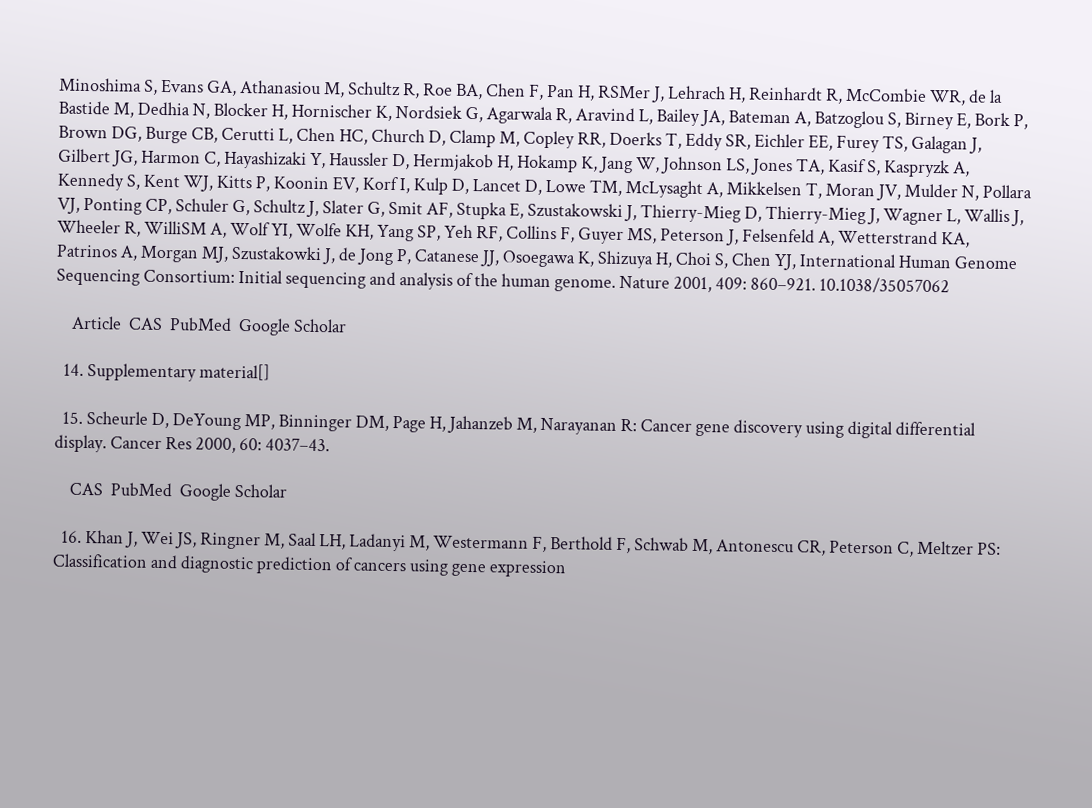Minoshima S, Evans GA, Athanasiou M, Schultz R, Roe BA, Chen F, Pan H, RSMer J, Lehrach H, Reinhardt R, McCombie WR, de la Bastide M, Dedhia N, Blocker H, Hornischer K, Nordsiek G, Agarwala R, Aravind L, Bailey JA, Bateman A, Batzoglou S, Birney E, Bork P, Brown DG, Burge CB, Cerutti L, Chen HC, Church D, Clamp M, Copley RR, Doerks T, Eddy SR, Eichler EE, Furey TS, Galagan J, Gilbert JG, Harmon C, Hayashizaki Y, Haussler D, Hermjakob H, Hokamp K, Jang W, Johnson LS, Jones TA, Kasif S, Kaspryzk A, Kennedy S, Kent WJ, Kitts P, Koonin EV, Korf I, Kulp D, Lancet D, Lowe TM, McLysaght A, Mikkelsen T, Moran JV, Mulder N, Pollara VJ, Ponting CP, Schuler G, Schultz J, Slater G, Smit AF, Stupka E, Szustakowski J, Thierry-Mieg D, Thierry-Mieg J, Wagner L, Wallis J, Wheeler R, WilliSM A, Wolf YI, Wolfe KH, Yang SP, Yeh RF, Collins F, Guyer MS, Peterson J, Felsenfeld A, Wetterstrand KA, Patrinos A, Morgan MJ, Szustakowki J, de Jong P, Catanese JJ, Osoegawa K, Shizuya H, Choi S, Chen YJ, International Human Genome Sequencing Consortium: Initial sequencing and analysis of the human genome. Nature 2001, 409: 860–921. 10.1038/35057062

    Article  CAS  PubMed  Google Scholar

  14. Supplementary material[]

  15. Scheurle D, DeYoung MP, Binninger DM, Page H, Jahanzeb M, Narayanan R: Cancer gene discovery using digital differential display. Cancer Res 2000, 60: 4037–43.

    CAS  PubMed  Google Scholar

  16. Khan J, Wei JS, Ringner M, Saal LH, Ladanyi M, Westermann F, Berthold F, Schwab M, Antonescu CR, Peterson C, Meltzer PS: Classification and diagnostic prediction of cancers using gene expression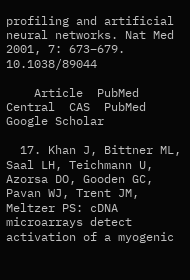profiling and artificial neural networks. Nat Med 2001, 7: 673–679. 10.1038/89044

    Article  PubMed Central  CAS  PubMed  Google Scholar

  17. Khan J, Bittner ML, Saal LH, Teichmann U, Azorsa DO, Gooden GC, Pavan WJ, Trent JM, Meltzer PS: cDNA microarrays detect activation of a myogenic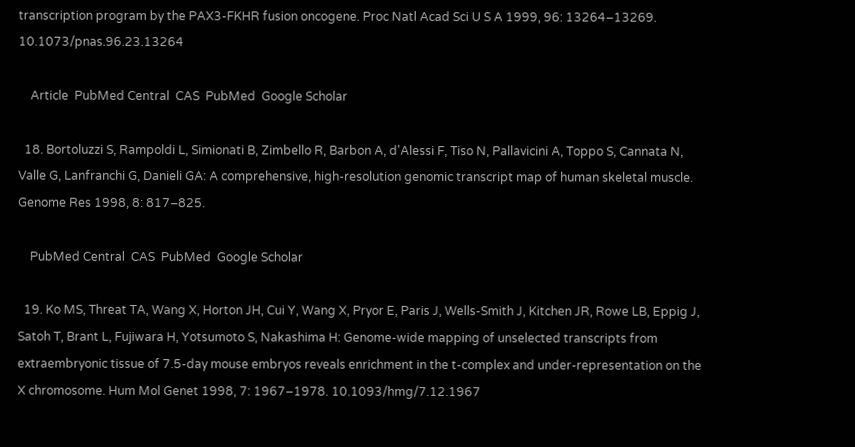transcription program by the PAX3-FKHR fusion oncogene. Proc Natl Acad Sci U S A 1999, 96: 13264–13269. 10.1073/pnas.96.23.13264

    Article  PubMed Central  CAS  PubMed  Google Scholar

  18. Bortoluzzi S, Rampoldi L, Simionati B, Zimbello R, Barbon A, d'Alessi F, Tiso N, Pallavicini A, Toppo S, Cannata N, Valle G, Lanfranchi G, Danieli GA: A comprehensive, high-resolution genomic transcript map of human skeletal muscle. Genome Res 1998, 8: 817–825.

    PubMed Central  CAS  PubMed  Google Scholar

  19. Ko MS, Threat TA, Wang X, Horton JH, Cui Y, Wang X, Pryor E, Paris J, Wells-Smith J, Kitchen JR, Rowe LB, Eppig J, Satoh T, Brant L, Fujiwara H, Yotsumoto S, Nakashima H: Genome-wide mapping of unselected transcripts from extraembryonic tissue of 7.5-day mouse embryos reveals enrichment in the t-complex and under-representation on the X chromosome. Hum Mol Genet 1998, 7: 1967–1978. 10.1093/hmg/7.12.1967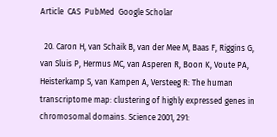Article  CAS  PubMed  Google Scholar

  20. Caron H, van Schaik B, van der Mee M, Baas F, Riggins G, van Sluis P, Hermus MC, van Asperen R, Boon K, Voute PA, Heisterkamp S, van Kampen A, Versteeg R: The human transcriptome map: clustering of highly expressed genes in chromosomal domains. Science 2001, 291: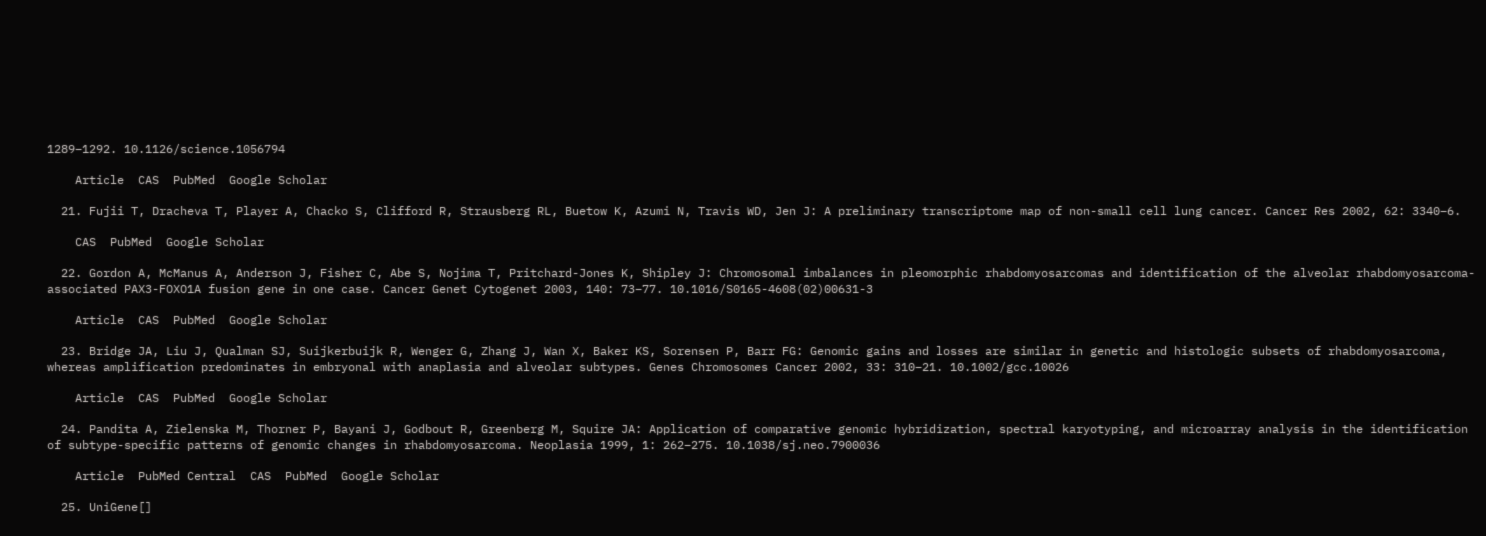1289–1292. 10.1126/science.1056794

    Article  CAS  PubMed  Google Scholar

  21. Fujii T, Dracheva T, Player A, Chacko S, Clifford R, Strausberg RL, Buetow K, Azumi N, Travis WD, Jen J: A preliminary transcriptome map of non-small cell lung cancer. Cancer Res 2002, 62: 3340–6.

    CAS  PubMed  Google Scholar

  22. Gordon A, McManus A, Anderson J, Fisher C, Abe S, Nojima T, Pritchard-Jones K, Shipley J: Chromosomal imbalances in pleomorphic rhabdomyosarcomas and identification of the alveolar rhabdomyosarcoma-associated PAX3-FOXO1A fusion gene in one case. Cancer Genet Cytogenet 2003, 140: 73–77. 10.1016/S0165-4608(02)00631-3

    Article  CAS  PubMed  Google Scholar

  23. Bridge JA, Liu J, Qualman SJ, Suijkerbuijk R, Wenger G, Zhang J, Wan X, Baker KS, Sorensen P, Barr FG: Genomic gains and losses are similar in genetic and histologic subsets of rhabdomyosarcoma, whereas amplification predominates in embryonal with anaplasia and alveolar subtypes. Genes Chromosomes Cancer 2002, 33: 310–21. 10.1002/gcc.10026

    Article  CAS  PubMed  Google Scholar

  24. Pandita A, Zielenska M, Thorner P, Bayani J, Godbout R, Greenberg M, Squire JA: Application of comparative genomic hybridization, spectral karyotyping, and microarray analysis in the identification of subtype-specific patterns of genomic changes in rhabdomyosarcoma. Neoplasia 1999, 1: 262–275. 10.1038/sj.neo.7900036

    Article  PubMed Central  CAS  PubMed  Google Scholar

  25. UniGene[]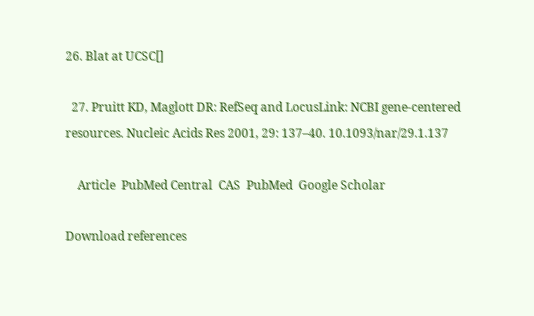26. Blat at UCSC[]

  27. Pruitt KD, Maglott DR: RefSeq and LocusLink: NCBI gene-centered resources. Nucleic Acids Res 2001, 29: 137–40. 10.1093/nar/29.1.137

    Article  PubMed Central  CAS  PubMed  Google Scholar

Download references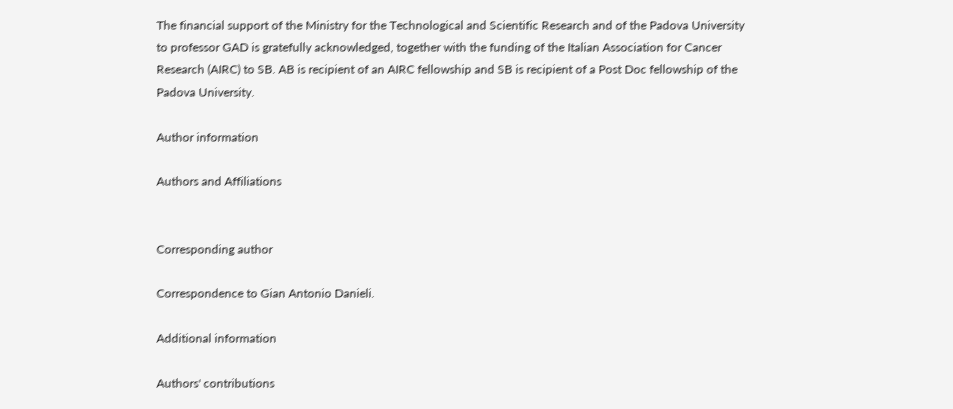The financial support of the Ministry for the Technological and Scientific Research and of the Padova University to professor GAD is gratefully acknowledged, together with the funding of the Italian Association for Cancer Research (AIRC) to SB. AB is recipient of an AIRC fellowship and SB is recipient of a Post Doc fellowship of the Padova University.

Author information

Authors and Affiliations


Corresponding author

Correspondence to Gian Antonio Danieli.

Additional information

Authors' contributions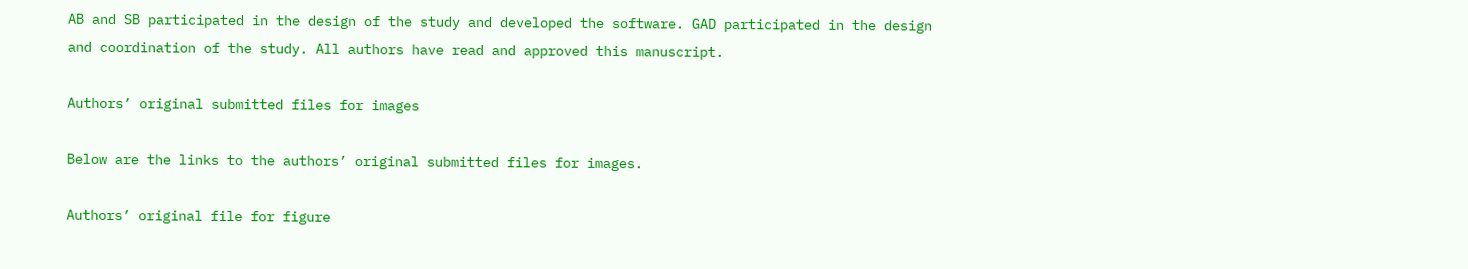AB and SB participated in the design of the study and developed the software. GAD participated in the design and coordination of the study. All authors have read and approved this manuscript.

Authors’ original submitted files for images

Below are the links to the authors’ original submitted files for images.

Authors’ original file for figure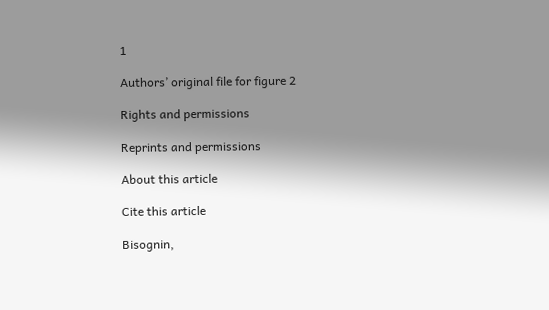1

Authors’ original file for figure 2

Rights and permissions

Reprints and permissions

About this article

Cite this article

Bisognin,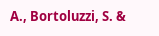A., Bortoluzzi, S. &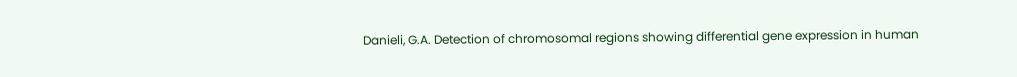Danieli, G.A. Detection of chromosomal regions showing differential gene expression in human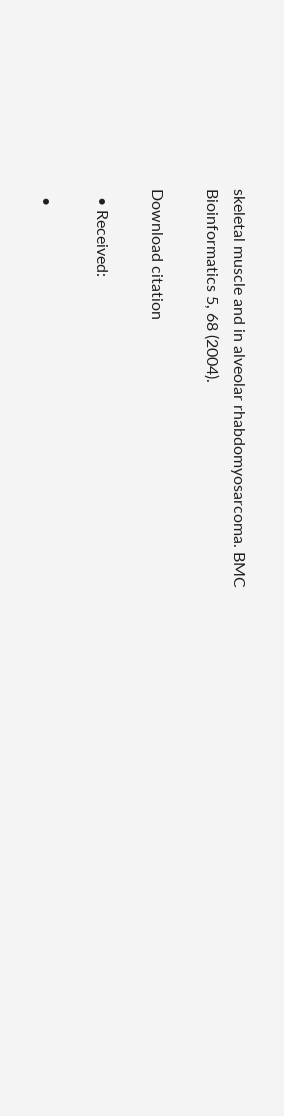skeletal muscle and in alveolar rhabdomyosarcoma. BMC Bioinformatics 5, 68 (2004).

Download citation

  • Received:

  •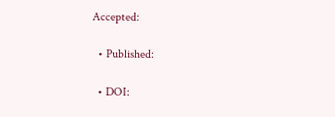Accepted:

  • Published:

  • DOI: